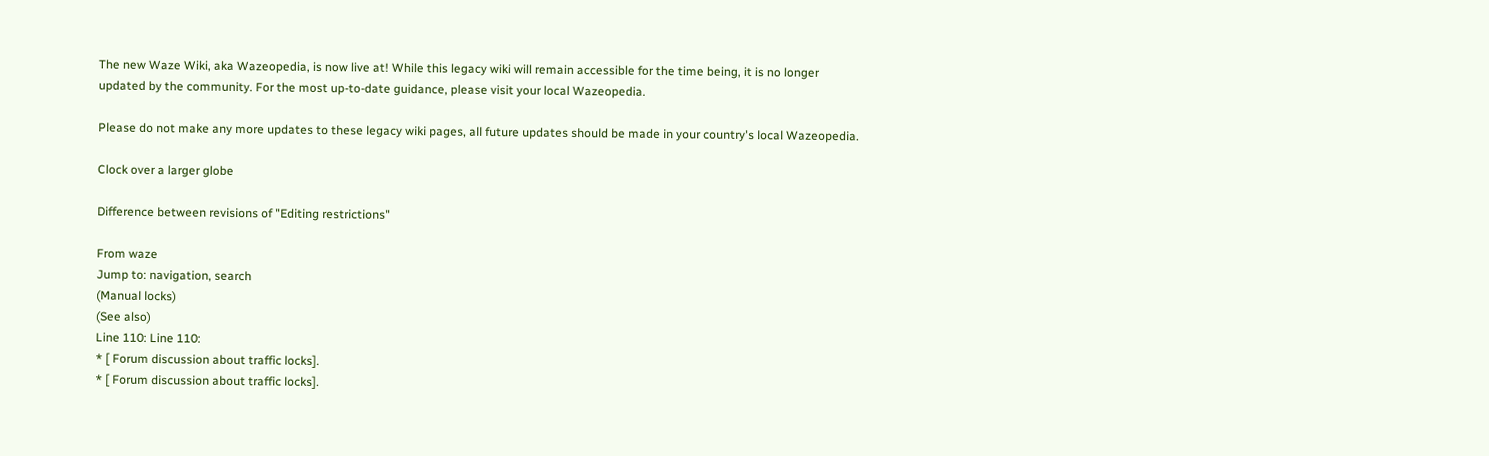The new Waze Wiki, aka Wazeopedia, is now live at! While this legacy wiki will remain accessible for the time being, it is no longer updated by the community. For the most up-to-date guidance, please visit your local Wazeopedia.

Please do not make any more updates to these legacy wiki pages, all future updates should be made in your country's local Wazeopedia.

Clock over a larger globe

Difference between revisions of "Editing restrictions"

From waze
Jump to: navigation, search
(Manual locks)
(See also)
Line 110: Line 110:
* [ Forum discussion about traffic locks].
* [ Forum discussion about traffic locks].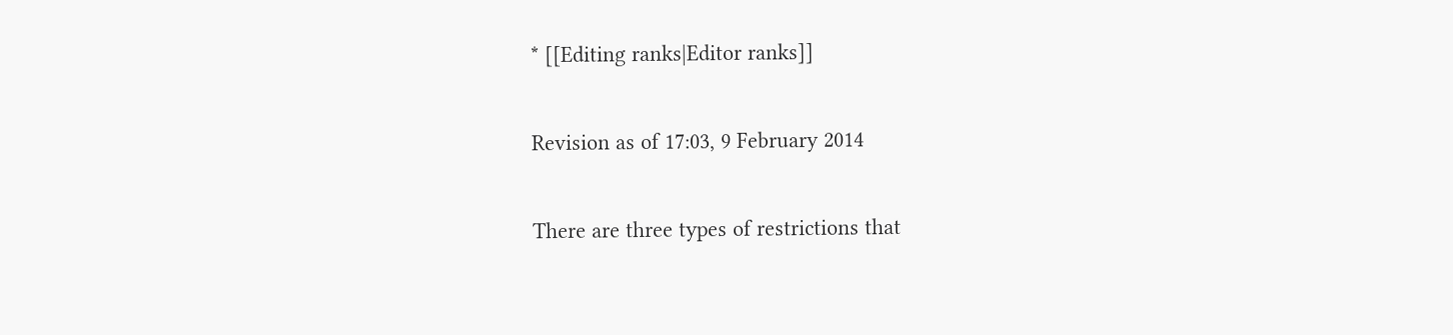* [[Editing ranks|Editor ranks]]

Revision as of 17:03, 9 February 2014

There are three types of restrictions that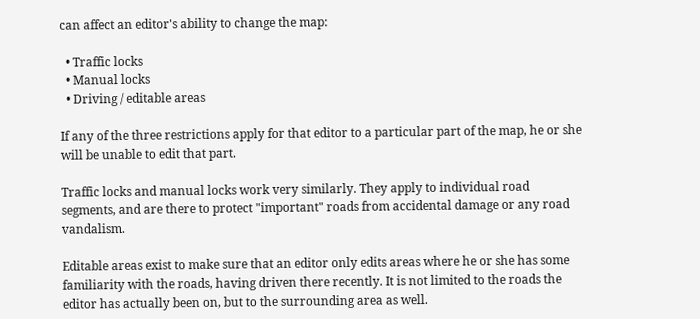can affect an editor's ability to change the map:

  • Traffic locks
  • Manual locks
  • Driving / editable areas

If any of the three restrictions apply for that editor to a particular part of the map, he or she will be unable to edit that part.

Traffic locks and manual locks work very similarly. They apply to individual road segments, and are there to protect "important" roads from accidental damage or any road vandalism.

Editable areas exist to make sure that an editor only edits areas where he or she has some familiarity with the roads, having driven there recently. It is not limited to the roads the editor has actually been on, but to the surrounding area as well.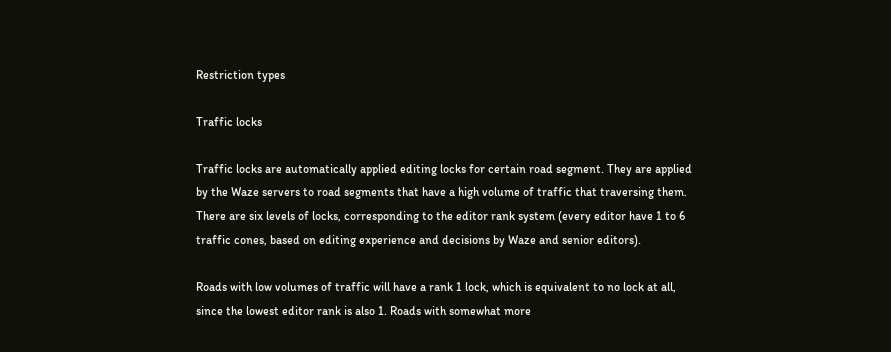Restriction types

Traffic locks

Traffic locks are automatically applied editing locks for certain road segment. They are applied by the Waze servers to road segments that have a high volume of traffic that traversing them. There are six levels of locks, corresponding to the editor rank system (every editor have 1 to 6 traffic cones, based on editing experience and decisions by Waze and senior editors).

Roads with low volumes of traffic will have a rank 1 lock, which is equivalent to no lock at all, since the lowest editor rank is also 1. Roads with somewhat more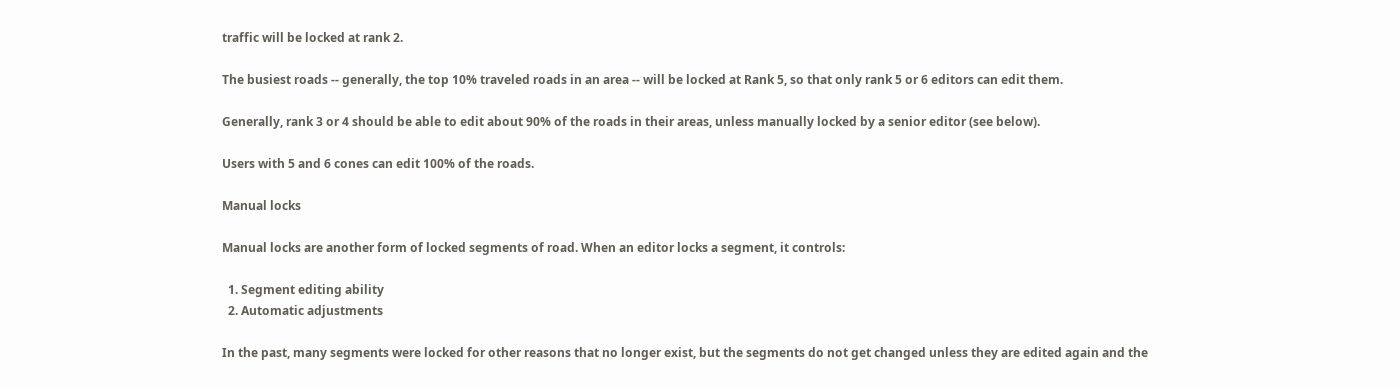traffic will be locked at rank 2.

The busiest roads -- generally, the top 10% traveled roads in an area -- will be locked at Rank 5, so that only rank 5 or 6 editors can edit them.

Generally, rank 3 or 4 should be able to edit about 90% of the roads in their areas, unless manually locked by a senior editor (see below).

Users with 5 and 6 cones can edit 100% of the roads.

Manual locks

Manual locks are another form of locked segments of road. When an editor locks a segment, it controls:

  1. Segment editing ability
  2. Automatic adjustments

In the past, many segments were locked for other reasons that no longer exist, but the segments do not get changed unless they are edited again and the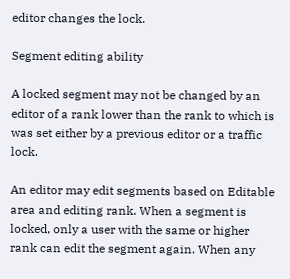editor changes the lock.

Segment editing ability

A locked segment may not be changed by an editor of a rank lower than the rank to which is was set either by a previous editor or a traffic lock.

An editor may edit segments based on Editable area and editing rank. When a segment is locked, only a user with the same or higher rank can edit the segment again. When any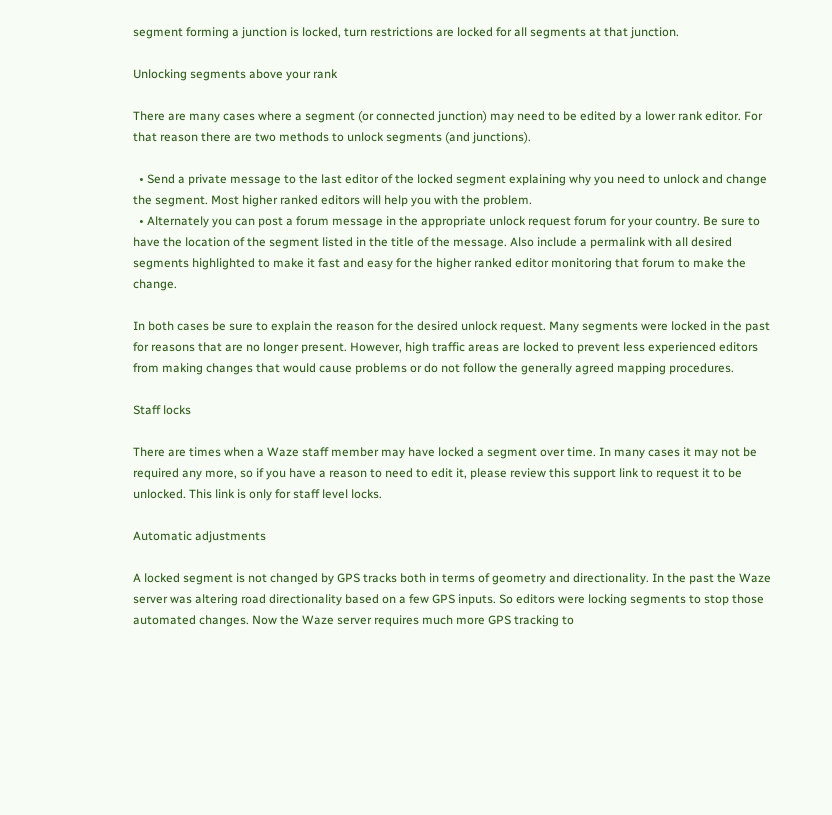segment forming a junction is locked, turn restrictions are locked for all segments at that junction.

Unlocking segments above your rank

There are many cases where a segment (or connected junction) may need to be edited by a lower rank editor. For that reason there are two methods to unlock segments (and junctions).

  • Send a private message to the last editor of the locked segment explaining why you need to unlock and change the segment. Most higher ranked editors will help you with the problem.
  • Alternately you can post a forum message in the appropriate unlock request forum for your country. Be sure to have the location of the segment listed in the title of the message. Also include a permalink with all desired segments highlighted to make it fast and easy for the higher ranked editor monitoring that forum to make the change.

In both cases be sure to explain the reason for the desired unlock request. Many segments were locked in the past for reasons that are no longer present. However, high traffic areas are locked to prevent less experienced editors from making changes that would cause problems or do not follow the generally agreed mapping procedures.

Staff locks

There are times when a Waze staff member may have locked a segment over time. In many cases it may not be required any more, so if you have a reason to need to edit it, please review this support link to request it to be unlocked. This link is only for staff level locks.

Automatic adjustments

A locked segment is not changed by GPS tracks both in terms of geometry and directionality. In the past the Waze server was altering road directionality based on a few GPS inputs. So editors were locking segments to stop those automated changes. Now the Waze server requires much more GPS tracking to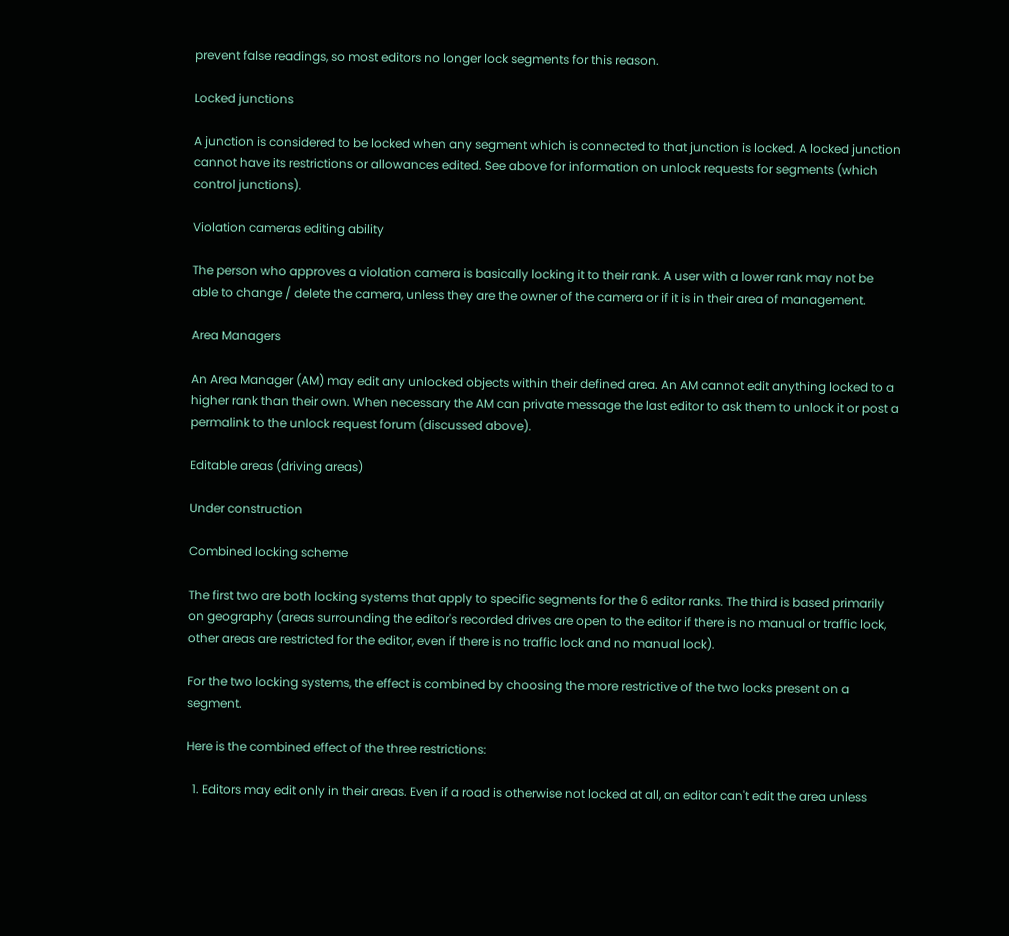prevent false readings, so most editors no longer lock segments for this reason.

Locked junctions

A junction is considered to be locked when any segment which is connected to that junction is locked. A locked junction cannot have its restrictions or allowances edited. See above for information on unlock requests for segments (which control junctions).

Violation cameras editing ability

The person who approves a violation camera is basically locking it to their rank. A user with a lower rank may not be able to change / delete the camera, unless they are the owner of the camera or if it is in their area of management.

Area Managers

An Area Manager (AM) may edit any unlocked objects within their defined area. An AM cannot edit anything locked to a higher rank than their own. When necessary the AM can private message the last editor to ask them to unlock it or post a permalink to the unlock request forum (discussed above).

Editable areas (driving areas)

Under construction

Combined locking scheme

The first two are both locking systems that apply to specific segments for the 6 editor ranks. The third is based primarily on geography (areas surrounding the editor's recorded drives are open to the editor if there is no manual or traffic lock, other areas are restricted for the editor, even if there is no traffic lock and no manual lock).

For the two locking systems, the effect is combined by choosing the more restrictive of the two locks present on a segment.

Here is the combined effect of the three restrictions:

  1. Editors may edit only in their areas. Even if a road is otherwise not locked at all, an editor can't edit the area unless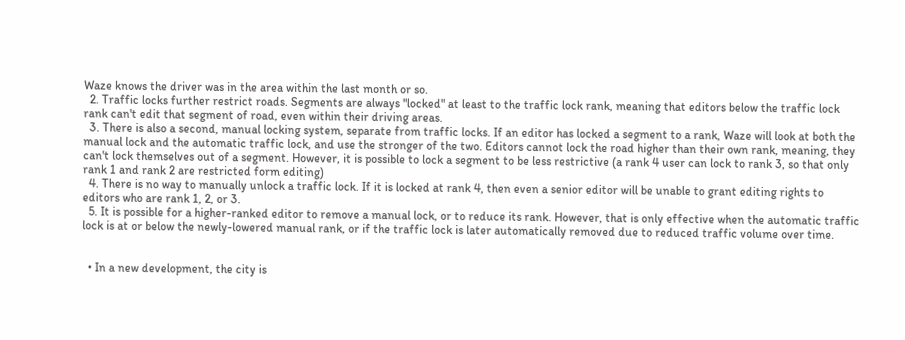Waze knows the driver was in the area within the last month or so.
  2. Traffic locks further restrict roads. Segments are always "locked" at least to the traffic lock rank, meaning that editors below the traffic lock rank can't edit that segment of road, even within their driving areas.
  3. There is also a second, manual locking system, separate from traffic locks. If an editor has locked a segment to a rank, Waze will look at both the manual lock and the automatic traffic lock, and use the stronger of the two. Editors cannot lock the road higher than their own rank, meaning, they can't lock themselves out of a segment. However, it is possible to lock a segment to be less restrictive (a rank 4 user can lock to rank 3, so that only rank 1 and rank 2 are restricted form editing)
  4. There is no way to manually unlock a traffic lock. If it is locked at rank 4, then even a senior editor will be unable to grant editing rights to editors who are rank 1, 2, or 3.
  5. It is possible for a higher-ranked editor to remove a manual lock, or to reduce its rank. However, that is only effective when the automatic traffic lock is at or below the newly-lowered manual rank, or if the traffic lock is later automatically removed due to reduced traffic volume over time.


  • In a new development, the city is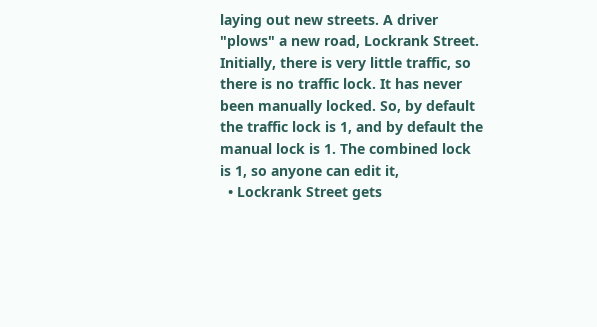laying out new streets. A driver "plows" a new road, Lockrank Street. Initially, there is very little traffic, so there is no traffic lock. It has never been manually locked. So, by default the traffic lock is 1, and by default the manual lock is 1. The combined lock is 1, so anyone can edit it,
  • Lockrank Street gets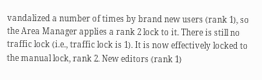vandalized a number of times by brand new users (rank 1), so the Area Manager applies a rank 2 lock to it. There is still no traffic lock (i.e., traffic lock is 1). It is now effectively locked to the manual lock, rank 2. New editors (rank 1)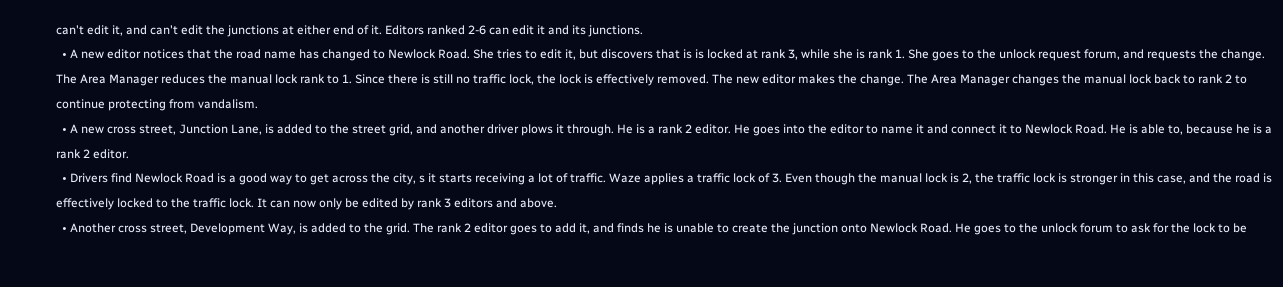can't edit it, and can't edit the junctions at either end of it. Editors ranked 2-6 can edit it and its junctions.
  • A new editor notices that the road name has changed to Newlock Road. She tries to edit it, but discovers that is is locked at rank 3, while she is rank 1. She goes to the unlock request forum, and requests the change. The Area Manager reduces the manual lock rank to 1. Since there is still no traffic lock, the lock is effectively removed. The new editor makes the change. The Area Manager changes the manual lock back to rank 2 to continue protecting from vandalism.
  • A new cross street, Junction Lane, is added to the street grid, and another driver plows it through. He is a rank 2 editor. He goes into the editor to name it and connect it to Newlock Road. He is able to, because he is a rank 2 editor.
  • Drivers find Newlock Road is a good way to get across the city, s it starts receiving a lot of traffic. Waze applies a traffic lock of 3. Even though the manual lock is 2, the traffic lock is stronger in this case, and the road is effectively locked to the traffic lock. It can now only be edited by rank 3 editors and above.
  • Another cross street, Development Way, is added to the grid. The rank 2 editor goes to add it, and finds he is unable to create the junction onto Newlock Road. He goes to the unlock forum to ask for the lock to be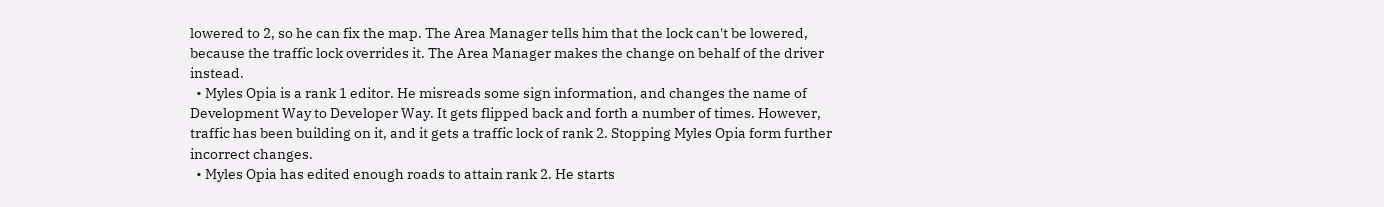lowered to 2, so he can fix the map. The Area Manager tells him that the lock can't be lowered, because the traffic lock overrides it. The Area Manager makes the change on behalf of the driver instead.
  • Myles Opia is a rank 1 editor. He misreads some sign information, and changes the name of Development Way to Developer Way. It gets flipped back and forth a number of times. However, traffic has been building on it, and it gets a traffic lock of rank 2. Stopping Myles Opia form further incorrect changes.
  • Myles Opia has edited enough roads to attain rank 2. He starts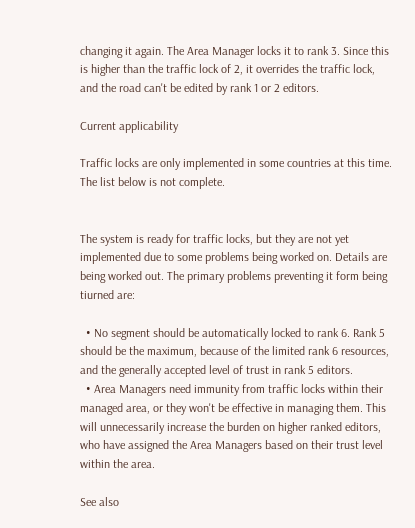changing it again. The Area Manager locks it to rank 3. Since this is higher than the traffic lock of 2, it overrides the traffic lock, and the road can't be edited by rank 1 or 2 editors.

Current applicability

Traffic locks are only implemented in some countries at this time. The list below is not complete.


The system is ready for traffic locks, but they are not yet implemented due to some problems being worked on. Details are being worked out. The primary problems preventing it form being tiurned are:

  • No segment should be automatically locked to rank 6. Rank 5 should be the maximum, because of the limited rank 6 resources, and the generally accepted level of trust in rank 5 editors.
  • Area Managers need immunity from traffic locks within their managed area, or they won't be effective in managing them. This will unnecessarily increase the burden on higher ranked editors, who have assigned the Area Managers based on their trust level within the area.

See also